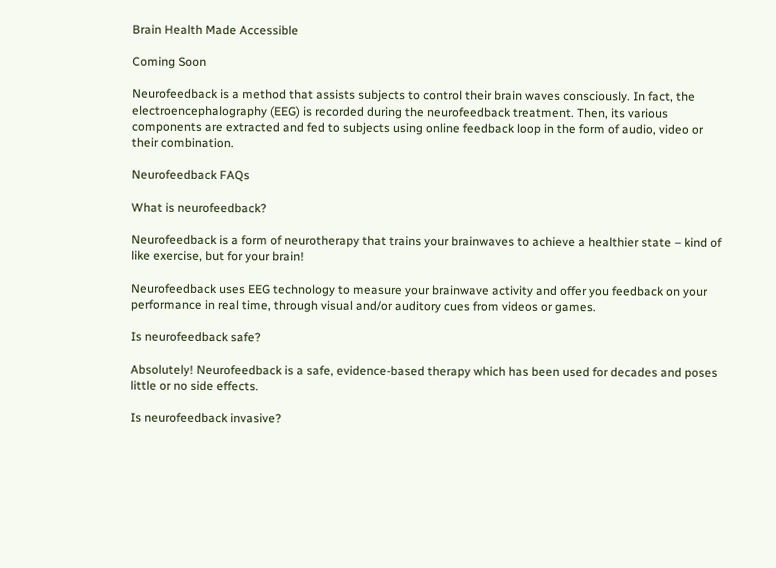Brain Health Made Accessible

Coming Soon

Neurofeedback is a method that assists subjects to control their brain waves consciously. In fact, the electroencephalography (EEG) is recorded during the neurofeedback treatment. Then, its various components are extracted and fed to subjects using online feedback loop in the form of audio, video or their combination.

Neurofeedback FAQs

What is neurofeedback?

Neurofeedback is a form of neurotherapy that trains your brainwaves to achieve a healthier state – kind of like exercise, but for your brain!

Neurofeedback uses EEG technology to measure your brainwave activity and offer you feedback on your performance in real time, through visual and/or auditory cues from videos or games.

Is neurofeedback safe?

Absolutely! Neurofeedback is a safe, evidence-based therapy which has been used for decades and poses little or no side effects.

Is neurofeedback invasive?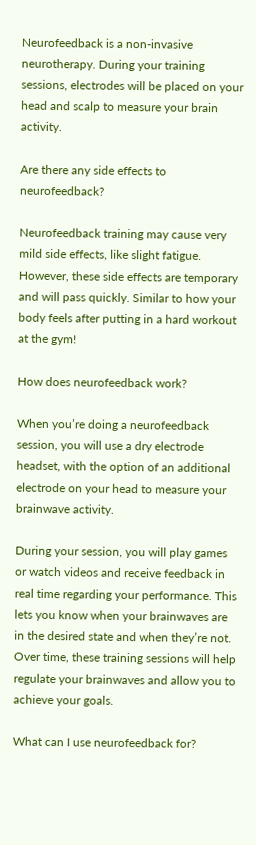Neurofeedback is a non-invasive neurotherapy. During your training sessions, electrodes will be placed on your head and scalp to measure your brain activity.

Are there any side effects to neurofeedback?

Neurofeedback training may cause very mild side effects, like slight fatigue. However, these side effects are temporary and will pass quickly. Similar to how your body feels after putting in a hard workout at the gym!

How does neurofeedback work?

When you’re doing a neurofeedback session, you will use a dry electrode headset, with the option of an additional electrode on your head to measure your brainwave activity.

During your session, you will play games or watch videos and receive feedback in real time regarding your performance. This lets you know when your brainwaves are in the desired state and when they’re not. Over time, these training sessions will help regulate your brainwaves and allow you to achieve your goals.

What can I use neurofeedback for?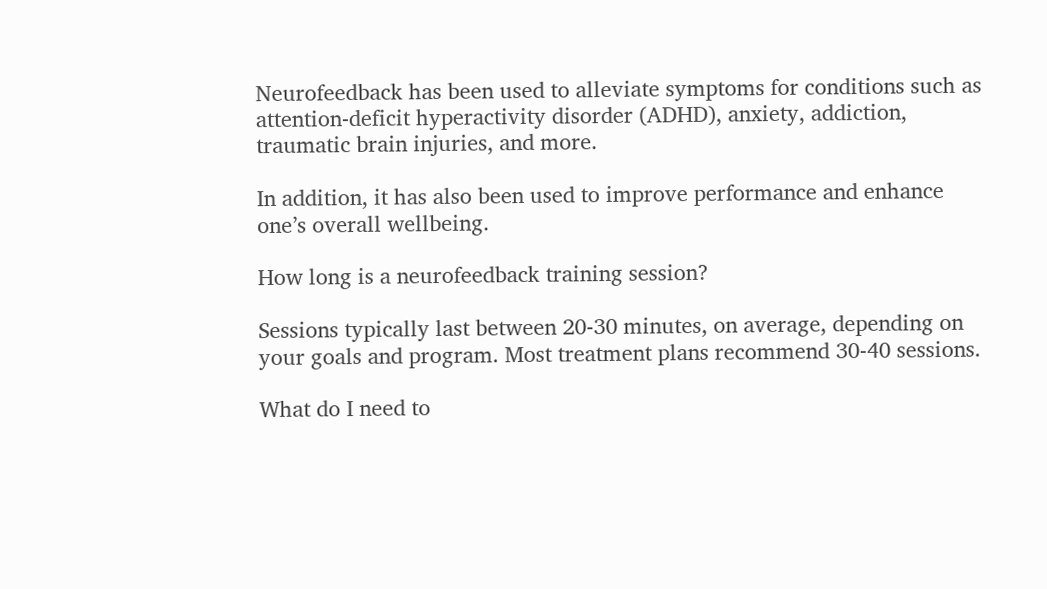Neurofeedback has been used to alleviate symptoms for conditions such as attention-deficit hyperactivity disorder (ADHD), anxiety, addiction, traumatic brain injuries, and more.

In addition, it has also been used to improve performance and enhance one’s overall wellbeing.

How long is a neurofeedback training session?

Sessions typically last between 20-30 minutes, on average, depending on your goals and program. Most treatment plans recommend 30-40 sessions.

What do I need to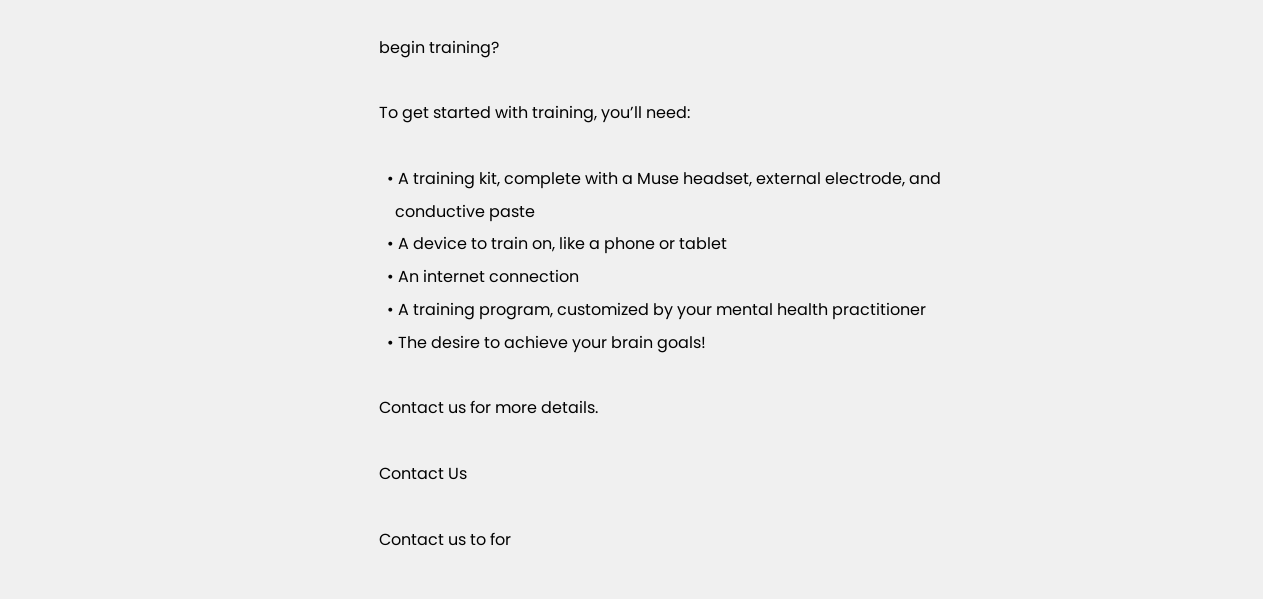begin training?

To get started with training, you’ll need:

  • A training kit, complete with a Muse headset, external electrode, and
    conductive paste
  • A device to train on, like a phone or tablet
  • An internet connection
  • A training program, customized by your mental health practitioner
  • The desire to achieve your brain goals!

Contact us for more details.

Contact Us

Contact us to for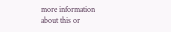more information about this or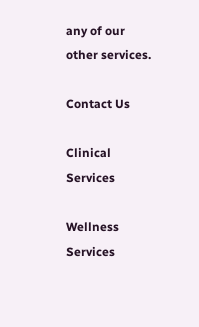any of our other services.

Contact Us

Clinical Services

Wellness Services